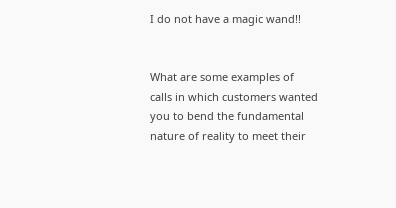I do not have a magic wand!!


What are some examples of calls in which customers wanted you to bend the fundamental nature of reality to meet their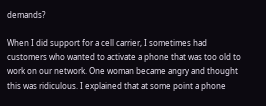demands?

When I did support for a cell carrier, I sometimes had customers who wanted to activate a phone that was too old to work on our network. One woman became angry and thought this was ridiculous. I explained that at some point a phone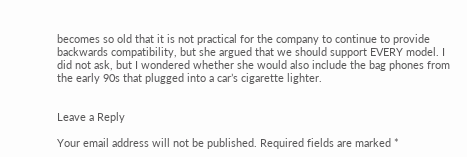becomes so old that it is not practical for the company to continue to provide backwards compatibility, but she argued that we should support EVERY model. I did not ask, but I wondered whether she would also include the bag phones from the early 90s that plugged into a car’s cigarette lighter.


Leave a Reply

Your email address will not be published. Required fields are marked *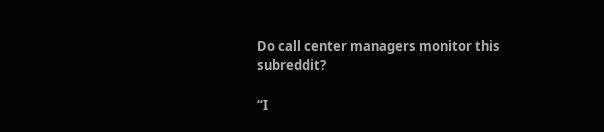Do call center managers monitor this subreddit?

“I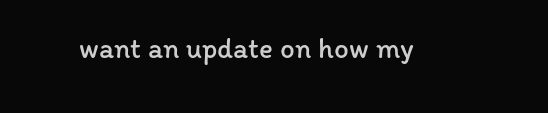want an update on how my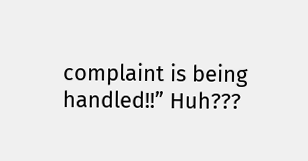complaint is being handled!!” Huh???